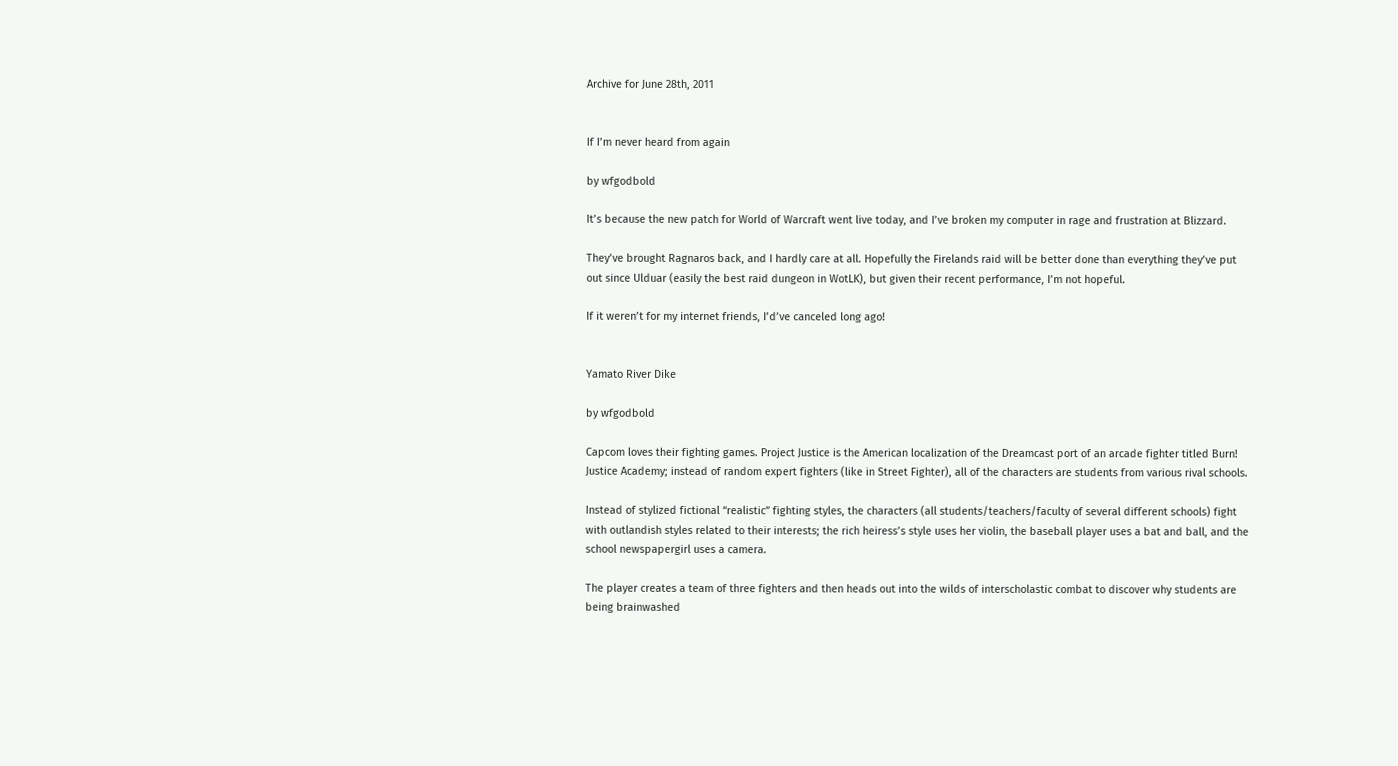Archive for June 28th, 2011


If I’m never heard from again

by wfgodbold

It’s because the new patch for World of Warcraft went live today, and I’ve broken my computer in rage and frustration at Blizzard.

They’ve brought Ragnaros back, and I hardly care at all. Hopefully the Firelands raid will be better done than everything they’ve put out since Ulduar (easily the best raid dungeon in WotLK), but given their recent performance, I’m not hopeful.

If it weren’t for my internet friends, I’d’ve canceled long ago!


Yamato River Dike

by wfgodbold

Capcom loves their fighting games. Project Justice is the American localization of the Dreamcast port of an arcade fighter titled Burn! Justice Academy; instead of random expert fighters (like in Street Fighter), all of the characters are students from various rival schools.

Instead of stylized fictional “realistic” fighting styles, the characters (all students/teachers/faculty of several different schools) fight with outlandish styles related to their interests; the rich heiress’s style uses her violin, the baseball player uses a bat and ball, and the school newspapergirl uses a camera.

The player creates a team of three fighters and then heads out into the wilds of interscholastic combat to discover why students are being brainwashed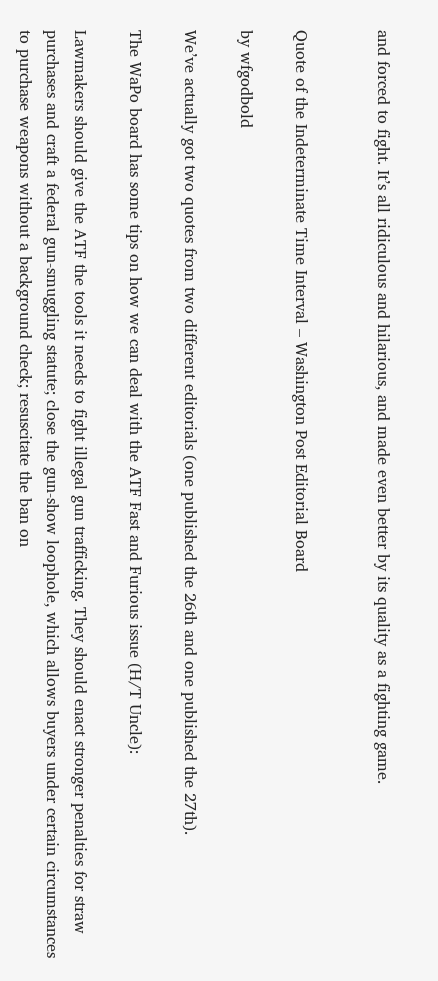and forced to fight. It’s all ridiculous and hilarious, and made even better by its quality as a fighting game.


Quote of the Indeterminate Time Interval – Washington Post Editorial Board

by wfgodbold

We’ve actually got two quotes from two different editorials (one published the 26th and one published the 27th).

The WaPo board has some tips on how we can deal with the ATF Fast and Furious issue (H/T Uncle):

Lawmakers should give the ATF the tools it needs to fight illegal gun trafficking. They should enact stronger penalties for straw purchases and craft a federal gun-smuggling statute; close the gun-show loophole, which allows buyers under certain circumstances to purchase weapons without a background check; resuscitate the ban on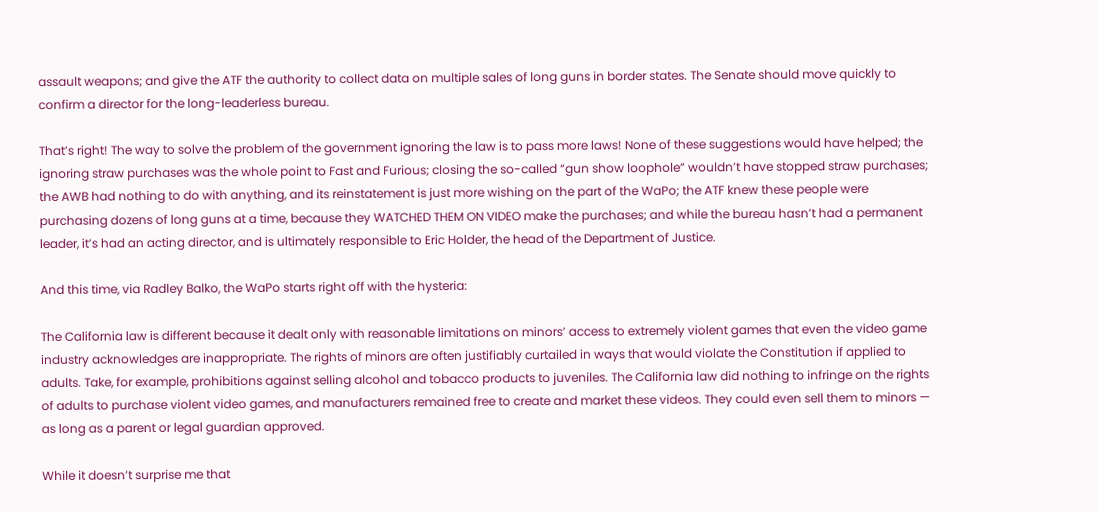assault weapons; and give the ATF the authority to collect data on multiple sales of long guns in border states. The Senate should move quickly to confirm a director for the long-leaderless bureau.

That’s right! The way to solve the problem of the government ignoring the law is to pass more laws! None of these suggestions would have helped; the ignoring straw purchases was the whole point to Fast and Furious; closing the so-called “gun show loophole” wouldn’t have stopped straw purchases; the AWB had nothing to do with anything, and its reinstatement is just more wishing on the part of the WaPo; the ATF knew these people were purchasing dozens of long guns at a time, because they WATCHED THEM ON VIDEO make the purchases; and while the bureau hasn’t had a permanent leader, it’s had an acting director, and is ultimately responsible to Eric Holder, the head of the Department of Justice.

And this time, via Radley Balko, the WaPo starts right off with the hysteria:

The California law is different because it dealt only with reasonable limitations on minors’ access to extremely violent games that even the video game industry acknowledges are inappropriate. The rights of minors are often justifiably curtailed in ways that would violate the Constitution if applied to adults. Take, for example, prohibitions against selling alcohol and tobacco products to juveniles. The California law did nothing to infringe on the rights of adults to purchase violent video games, and manufacturers remained free to create and market these videos. They could even sell them to minors — as long as a parent or legal guardian approved.

While it doesn’t surprise me that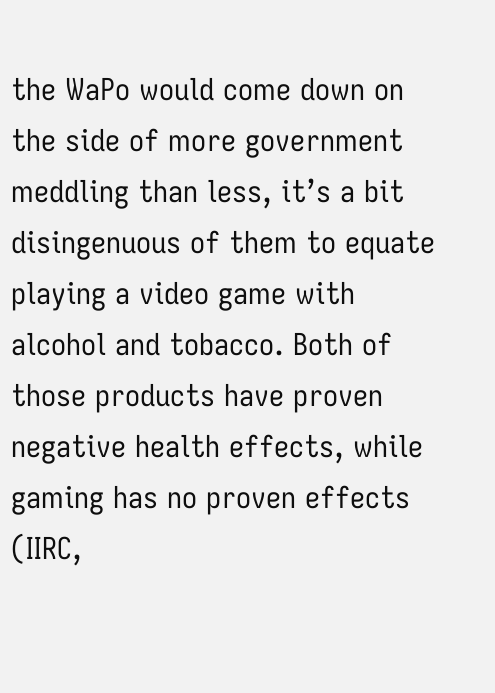the WaPo would come down on the side of more government meddling than less, it’s a bit disingenuous of them to equate playing a video game with alcohol and tobacco. Both of those products have proven negative health effects, while gaming has no proven effects (IIRC,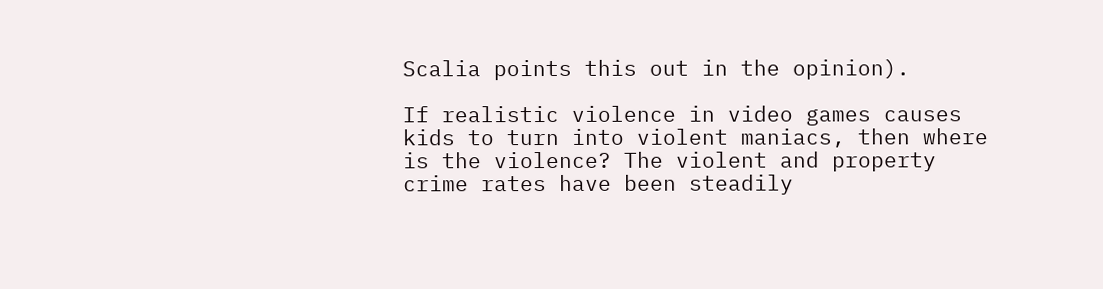Scalia points this out in the opinion).

If realistic violence in video games causes kids to turn into violent maniacs, then where is the violence? The violent and property crime rates have been steadily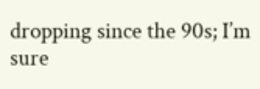dropping since the 90s; I’m sure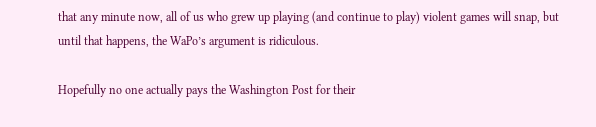that any minute now, all of us who grew up playing (and continue to play) violent games will snap, but until that happens, the WaPo’s argument is ridiculous.

Hopefully no one actually pays the Washington Post for their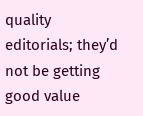quality editorials; they’d not be getting good value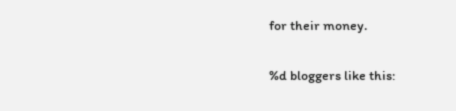for their money.

%d bloggers like this: